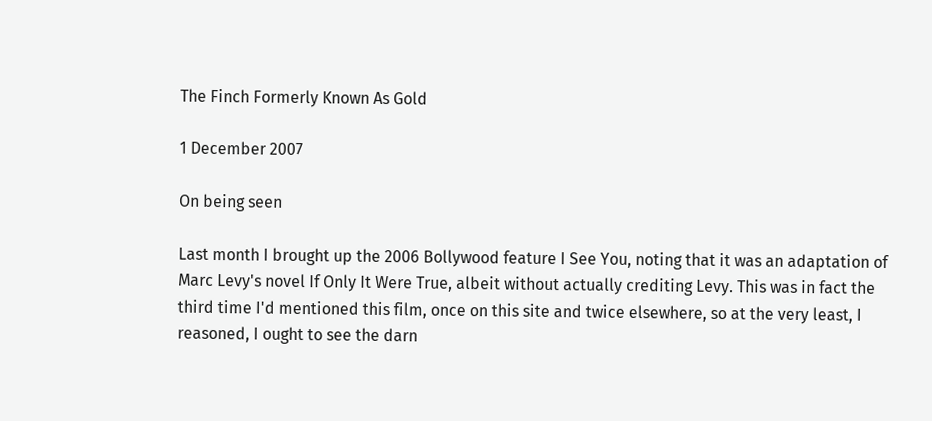The Finch Formerly Known As Gold

1 December 2007

On being seen

Last month I brought up the 2006 Bollywood feature I See You, noting that it was an adaptation of Marc Levy's novel If Only It Were True, albeit without actually crediting Levy. This was in fact the third time I'd mentioned this film, once on this site and twice elsewhere, so at the very least, I reasoned, I ought to see the darn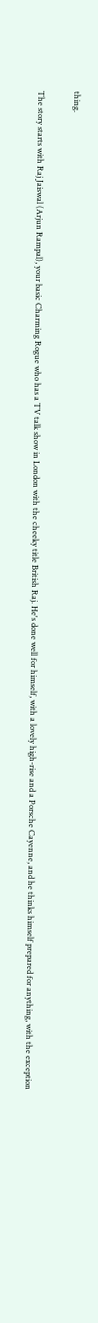thing.

The story starts with Raj Jaiswal (Arjun Rampal), your basic Charming Rogue who has a TV talk show in London with the cheeky title British Raj. He's done well for himself, with a lovely high-rise and a Porsche Cayenne, and he thinks himself prepared for anything, with the exception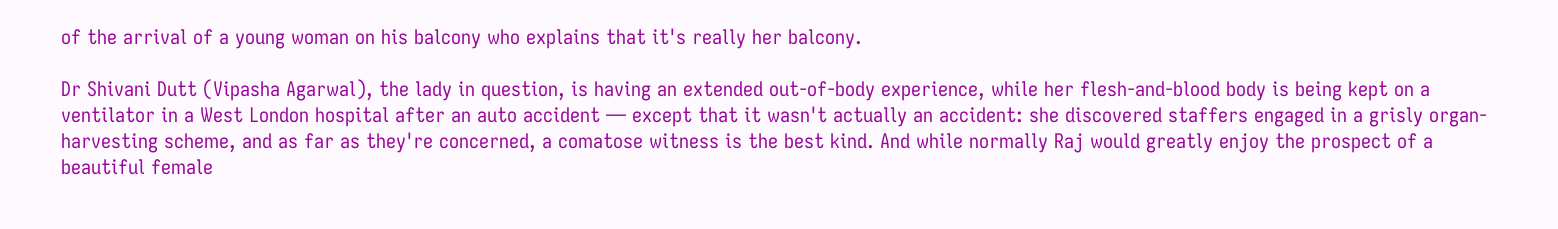of the arrival of a young woman on his balcony who explains that it's really her balcony.

Dr Shivani Dutt (Vipasha Agarwal), the lady in question, is having an extended out-of-body experience, while her flesh-and-blood body is being kept on a ventilator in a West London hospital after an auto accident — except that it wasn't actually an accident: she discovered staffers engaged in a grisly organ-harvesting scheme, and as far as they're concerned, a comatose witness is the best kind. And while normally Raj would greatly enjoy the prospect of a beautiful female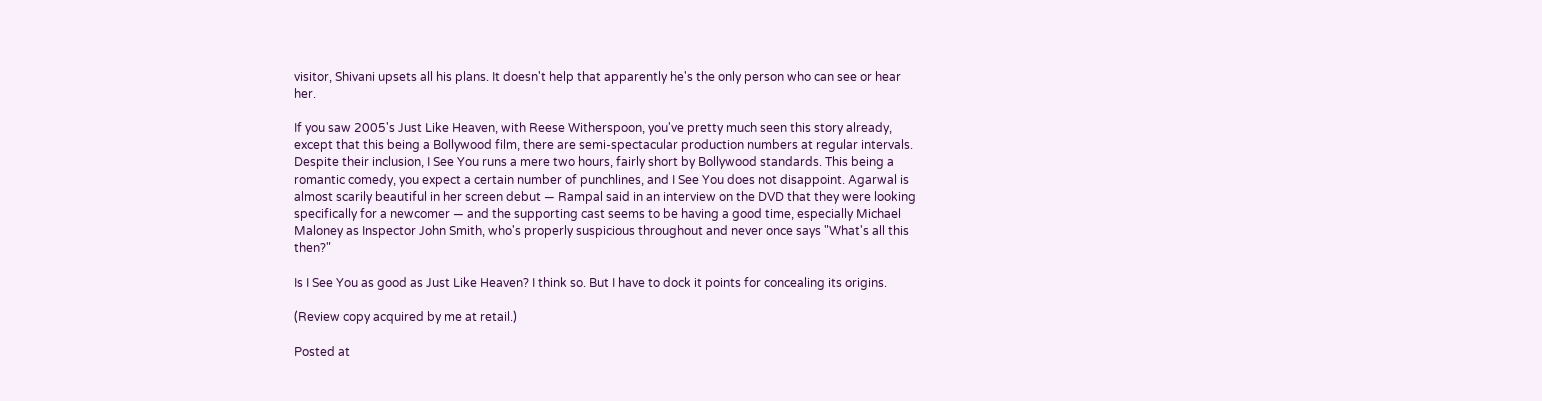visitor, Shivani upsets all his plans. It doesn't help that apparently he's the only person who can see or hear her.

If you saw 2005's Just Like Heaven, with Reese Witherspoon, you've pretty much seen this story already, except that this being a Bollywood film, there are semi-spectacular production numbers at regular intervals. Despite their inclusion, I See You runs a mere two hours, fairly short by Bollywood standards. This being a romantic comedy, you expect a certain number of punchlines, and I See You does not disappoint. Agarwal is almost scarily beautiful in her screen debut — Rampal said in an interview on the DVD that they were looking specifically for a newcomer — and the supporting cast seems to be having a good time, especially Michael Maloney as Inspector John Smith, who's properly suspicious throughout and never once says "What's all this then?"

Is I See You as good as Just Like Heaven? I think so. But I have to dock it points for concealing its origins.

(Review copy acquired by me at retail.)

Posted at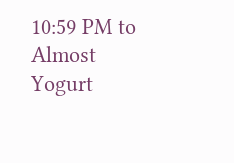10:59 PM to Almost Yogurt